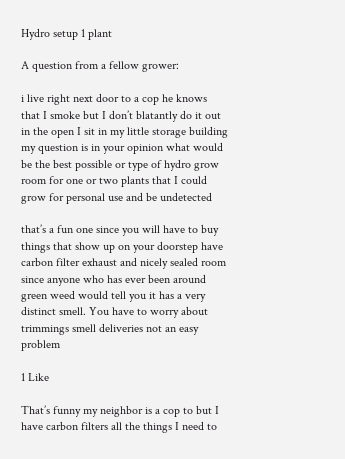Hydro setup 1 plant

A question from a fellow grower:

i live right next door to a cop he knows that I smoke but I don’t blatantly do it out in the open I sit in my little storage building my question is in your opinion what would be the best possible or type of hydro grow room for one or two plants that I could grow for personal use and be undetected

that’s a fun one since you will have to buy things that show up on your doorstep have carbon filter exhaust and nicely sealed room since anyone who has ever been around green weed would tell you it has a very distinct smell. You have to worry about trimmings smell deliveries not an easy problem

1 Like

That’s funny my neighbor is a cop to but I have carbon filters all the things I need to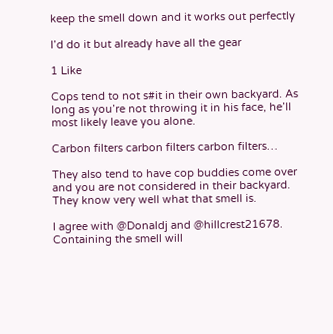keep the smell down and it works out perfectly

I’d do it but already have all the gear

1 Like

Cops tend to not s#it in their own backyard. As long as you’re not throwing it in his face, he’ll most likely leave you alone.

Carbon filters carbon filters carbon filters…

They also tend to have cop buddies come over and you are not considered in their backyard. They know very well what that smell is.

I agree with @Donaldj and @hillcrest21678. Containing the smell will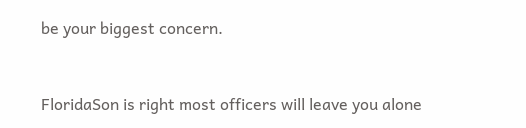be your biggest concern.


FloridaSon is right most officers will leave you alone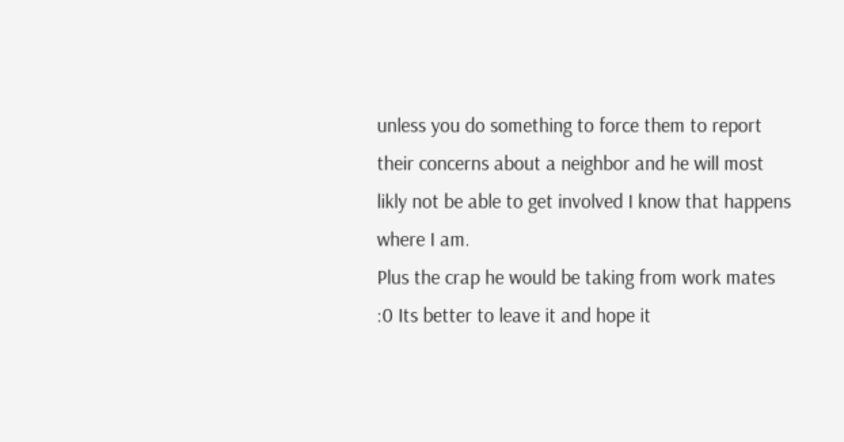unless you do something to force them to report their concerns about a neighbor and he will most likly not be able to get involved I know that happens where I am.
Plus the crap he would be taking from work mates :0 Its better to leave it and hope it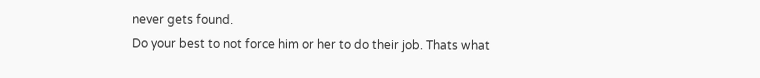never gets found.
Do your best to not force him or her to do their job. Thats what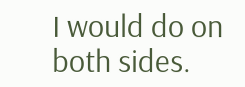I would do on both sides.